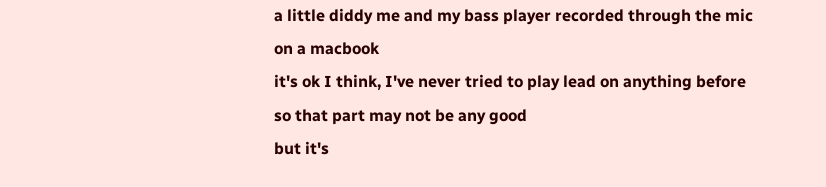a little diddy me and my bass player recorded through the mic on a macbook
it's ok I think, I've never tried to play lead on anything before so that part may not be any good
but it's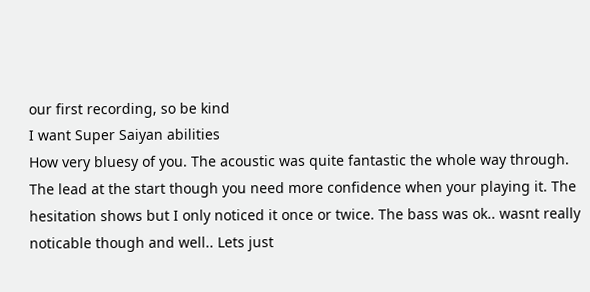our first recording, so be kind
I want Super Saiyan abilities
How very bluesy of you. The acoustic was quite fantastic the whole way through. The lead at the start though you need more confidence when your playing it. The hesitation shows but I only noticed it once or twice. The bass was ok.. wasnt really noticable though and well.. Lets just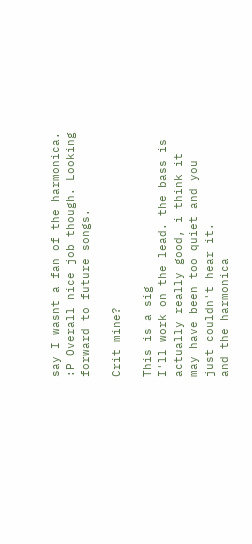say I wasnt a fan of the harmonica. :P Overall nice job though. Looking forward to future songs.

Crit mine?

This is a sig
I'll work on the lead. the bass is actually really good, i think it may have been too quiet and you just couldn't hear it.
and the harmonica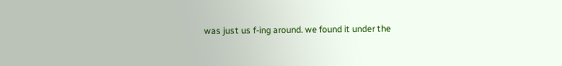was just us f-ing around. we found it under the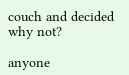couch and decided why not?

anyone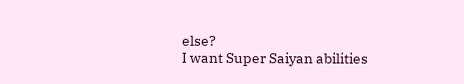else?
I want Super Saiyan abilities